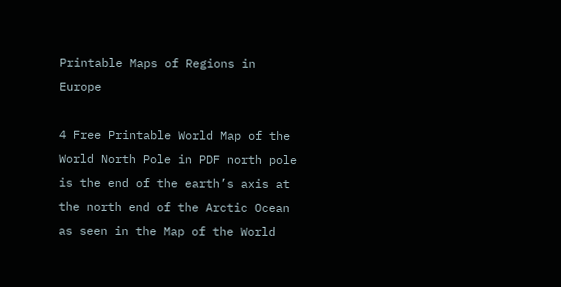Printable Maps of Regions in Europe

4 Free Printable World Map of the World North Pole in PDF north pole is the end of the earth’s axis at the north end of the Arctic Ocean as seen in the Map of the World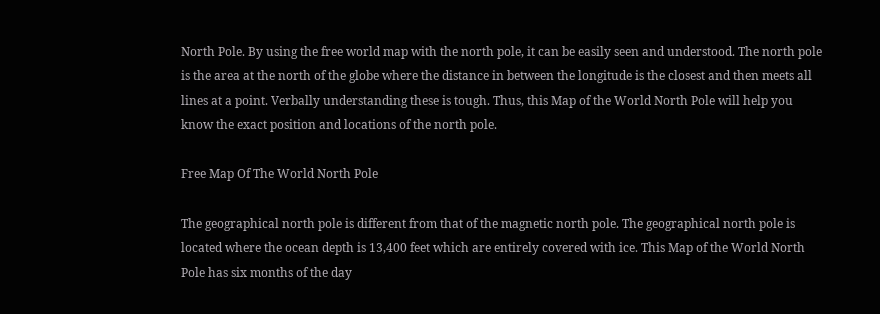North Pole. By using the free world map with the north pole, it can be easily seen and understood. The north pole is the area at the north of the globe where the distance in between the longitude is the closest and then meets all lines at a point. Verbally understanding these is tough. Thus, this Map of the World North Pole will help you know the exact position and locations of the north pole.

Free Map Of The World North Pole

The geographical north pole is different from that of the magnetic north pole. The geographical north pole is located where the ocean depth is 13,400 feet which are entirely covered with ice. This Map of the World North Pole has six months of the day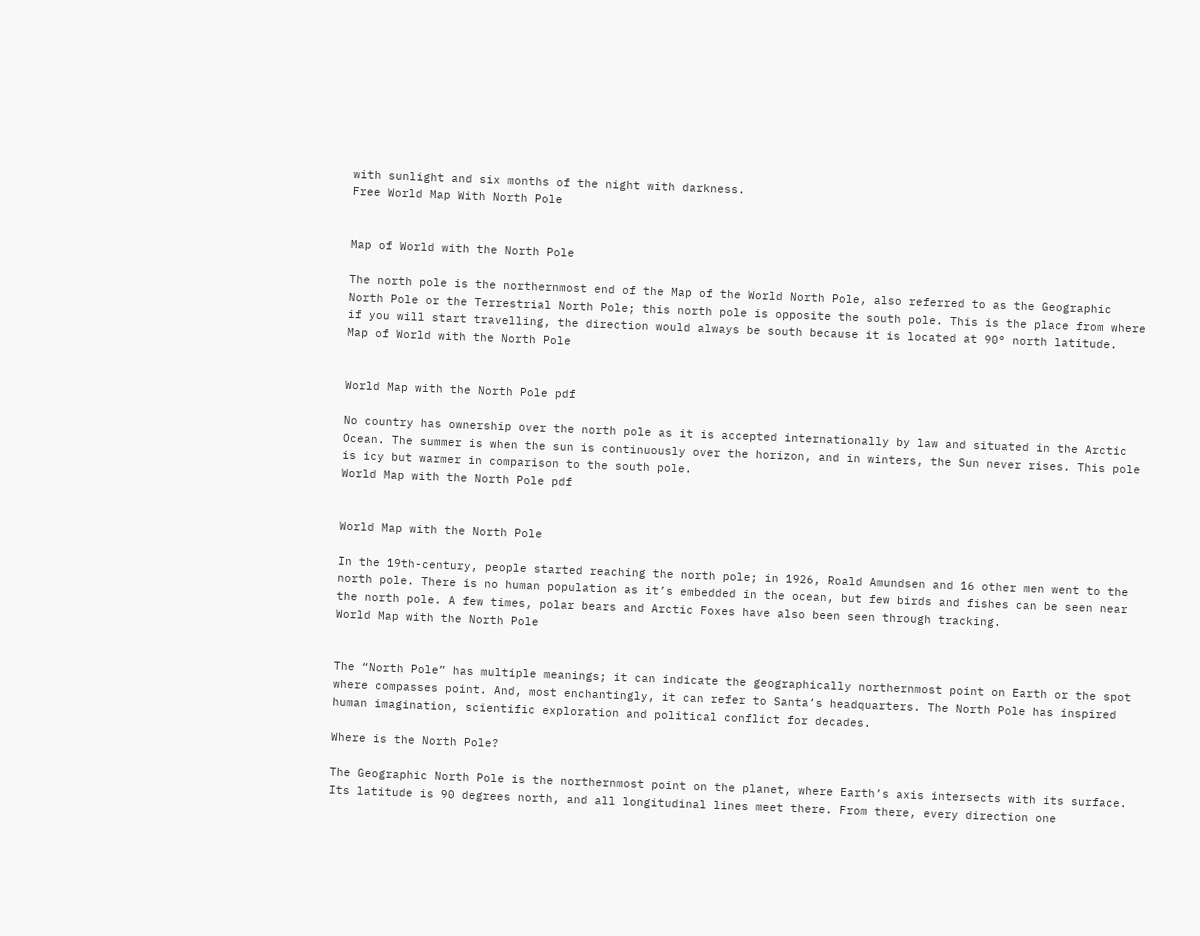with sunlight and six months of the night with darkness.
Free World Map With North Pole


Map of World with the North Pole

The north pole is the northernmost end of the Map of the World North Pole, also referred to as the Geographic North Pole or the Terrestrial North Pole; this north pole is opposite the south pole. This is the place from where if you will start travelling, the direction would always be south because it is located at 90° north latitude.
Map of World with the North Pole


World Map with the North Pole pdf

No country has ownership over the north pole as it is accepted internationally by law and situated in the Arctic Ocean. The summer is when the sun is continuously over the horizon, and in winters, the Sun never rises. This pole is icy but warmer in comparison to the south pole.
World Map with the North Pole pdf


World Map with the North Pole

In the 19th-century, people started reaching the north pole; in 1926, Roald Amundsen and 16 other men went to the north pole. There is no human population as it’s embedded in the ocean, but few birds and fishes can be seen near the north pole. A few times, polar bears and Arctic Foxes have also been seen through tracking.
World Map with the North Pole


The “North Pole” has multiple meanings; it can indicate the geographically northernmost point on Earth or the spot where compasses point. And, most enchantingly, it can refer to Santa’s headquarters. The North Pole has inspired human imagination, scientific exploration and political conflict for decades.

Where is the North Pole?

The Geographic North Pole is the northernmost point on the planet, where Earth’s axis intersects with its surface. Its latitude is 90 degrees north, and all longitudinal lines meet there. From there, every direction one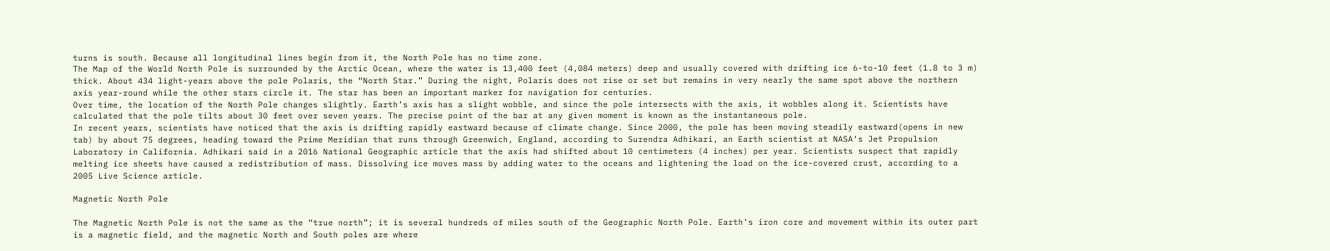turns is south. Because all longitudinal lines begin from it, the North Pole has no time zone.
The Map of the World North Pole is surrounded by the Arctic Ocean, where the water is 13,400 feet (4,084 meters) deep and usually covered with drifting ice 6-to-10 feet (1.8 to 3 m) thick. About 434 light-years above the pole Polaris, the “North Star.” During the night, Polaris does not rise or set but remains in very nearly the same spot above the northern axis year-round while the other stars circle it. The star has been an important marker for navigation for centuries.
Over time, the location of the North Pole changes slightly. Earth’s axis has a slight wobble, and since the pole intersects with the axis, it wobbles along it. Scientists have calculated that the pole tilts about 30 feet over seven years. The precise point of the bar at any given moment is known as the instantaneous pole.
In recent years, scientists have noticed that the axis is drifting rapidly eastward because of climate change. Since 2000, the pole has been moving steadily eastward(opens in new tab) by about 75 degrees, heading toward the Prime Meridian that runs through Greenwich, England, according to Surendra Adhikari, an Earth scientist at NASA‘s Jet Propulsion Laboratory in California. Adhikari said in a 2016 National Geographic article that the axis had shifted about 10 centimeters (4 inches) per year. Scientists suspect that rapidly melting ice sheets have caused a redistribution of mass. Dissolving ice moves mass by adding water to the oceans and lightening the load on the ice-covered crust, according to a 2005 Live Science article.

Magnetic North Pole

The Magnetic North Pole is not the same as the “true north”; it is several hundreds of miles south of the Geographic North Pole. Earth’s iron core and movement within its outer part is a magnetic field, and the magnetic North and South poles are where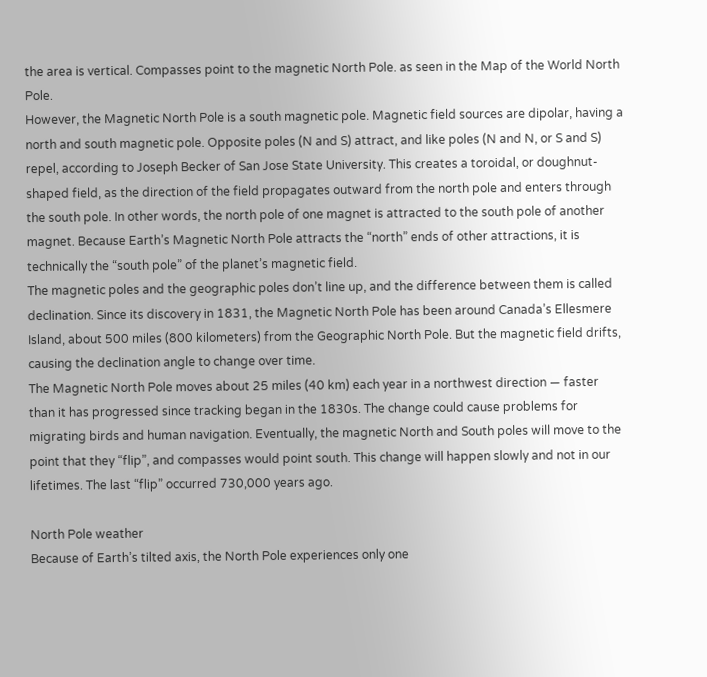the area is vertical. Compasses point to the magnetic North Pole. as seen in the Map of the World North Pole.
However, the Magnetic North Pole is a south magnetic pole. Magnetic field sources are dipolar, having a north and south magnetic pole. Opposite poles (N and S) attract, and like poles (N and N, or S and S) repel, according to Joseph Becker of San Jose State University. This creates a toroidal, or doughnut-shaped field, as the direction of the field propagates outward from the north pole and enters through the south pole. In other words, the north pole of one magnet is attracted to the south pole of another magnet. Because Earth’s Magnetic North Pole attracts the “north” ends of other attractions, it is technically the “south pole” of the planet’s magnetic field.
The magnetic poles and the geographic poles don’t line up, and the difference between them is called declination. Since its discovery in 1831, the Magnetic North Pole has been around Canada’s Ellesmere Island, about 500 miles (800 kilometers) from the Geographic North Pole. But the magnetic field drifts, causing the declination angle to change over time.
The Magnetic North Pole moves about 25 miles (40 km) each year in a northwest direction — faster than it has progressed since tracking began in the 1830s. The change could cause problems for migrating birds and human navigation. Eventually, the magnetic North and South poles will move to the point that they “flip”, and compasses would point south. This change will happen slowly and not in our lifetimes. The last “flip” occurred 730,000 years ago.

North Pole weather
Because of Earth’s tilted axis, the North Pole experiences only one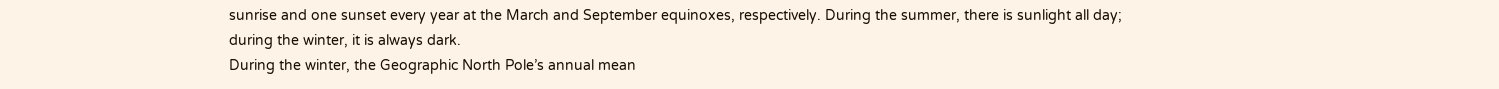sunrise and one sunset every year at the March and September equinoxes, respectively. During the summer, there is sunlight all day; during the winter, it is always dark.
During the winter, the Geographic North Pole’s annual mean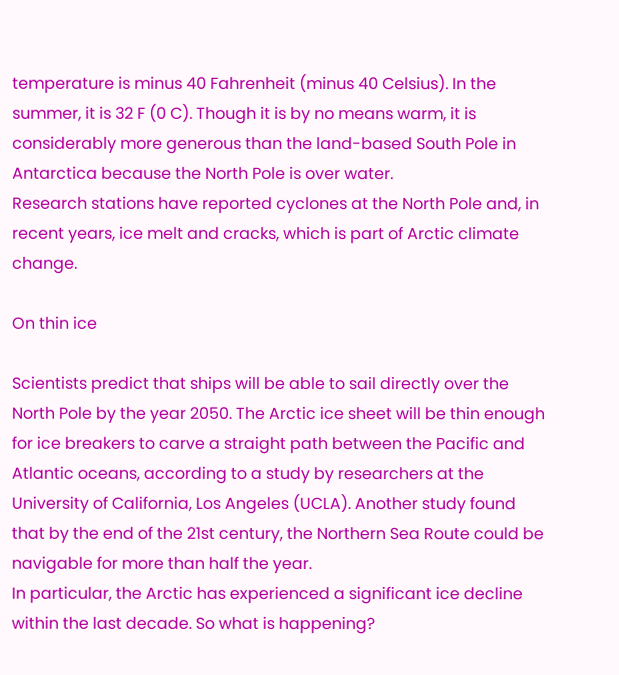temperature is minus 40 Fahrenheit (minus 40 Celsius). In the summer, it is 32 F (0 C). Though it is by no means warm, it is considerably more generous than the land-based South Pole in Antarctica because the North Pole is over water.
Research stations have reported cyclones at the North Pole and, in recent years, ice melt and cracks, which is part of Arctic climate change.

On thin ice

Scientists predict that ships will be able to sail directly over the North Pole by the year 2050. The Arctic ice sheet will be thin enough for ice breakers to carve a straight path between the Pacific and Atlantic oceans, according to a study by researchers at the University of California, Los Angeles (UCLA). Another study found that by the end of the 21st century, the Northern Sea Route could be navigable for more than half the year.
In particular, the Arctic has experienced a significant ice decline within the last decade. So what is happening?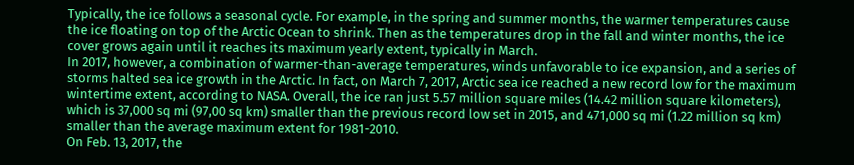Typically, the ice follows a seasonal cycle. For example, in the spring and summer months, the warmer temperatures cause the ice floating on top of the Arctic Ocean to shrink. Then as the temperatures drop in the fall and winter months, the ice cover grows again until it reaches its maximum yearly extent, typically in March.
In 2017, however, a combination of warmer-than-average temperatures, winds unfavorable to ice expansion, and a series of storms halted sea ice growth in the Arctic. In fact, on March 7, 2017, Arctic sea ice reached a new record low for the maximum wintertime extent, according to NASA. Overall, the ice ran just 5.57 million square miles (14.42 million square kilometers), which is 37,000 sq mi (97,00 sq km) smaller than the previous record low set in 2015, and 471,000 sq mi (1.22 million sq km) smaller than the average maximum extent for 1981-2010.
On Feb. 13, 2017, the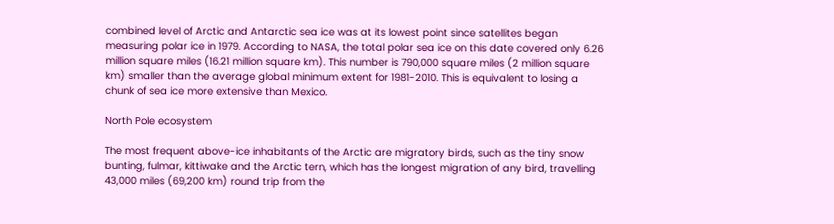combined level of Arctic and Antarctic sea ice was at its lowest point since satellites began measuring polar ice in 1979. According to NASA, the total polar sea ice on this date covered only 6.26 million square miles (16.21 million square km). This number is 790,000 square miles (2 million square km) smaller than the average global minimum extent for 1981-2010. This is equivalent to losing a chunk of sea ice more extensive than Mexico.

North Pole ecosystem

The most frequent above-ice inhabitants of the Arctic are migratory birds, such as the tiny snow bunting, fulmar, kittiwake and the Arctic tern, which has the longest migration of any bird, travelling 43,000 miles (69,200 km) round trip from the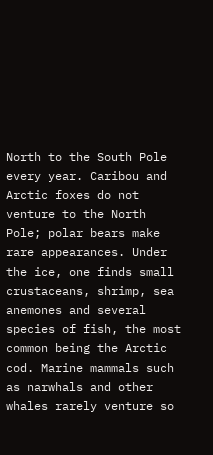North to the South Pole every year. Caribou and Arctic foxes do not venture to the North Pole; polar bears make rare appearances. Under the ice, one finds small crustaceans, shrimp, sea anemones and several species of fish, the most common being the Arctic cod. Marine mammals such as narwhals and other whales rarely venture so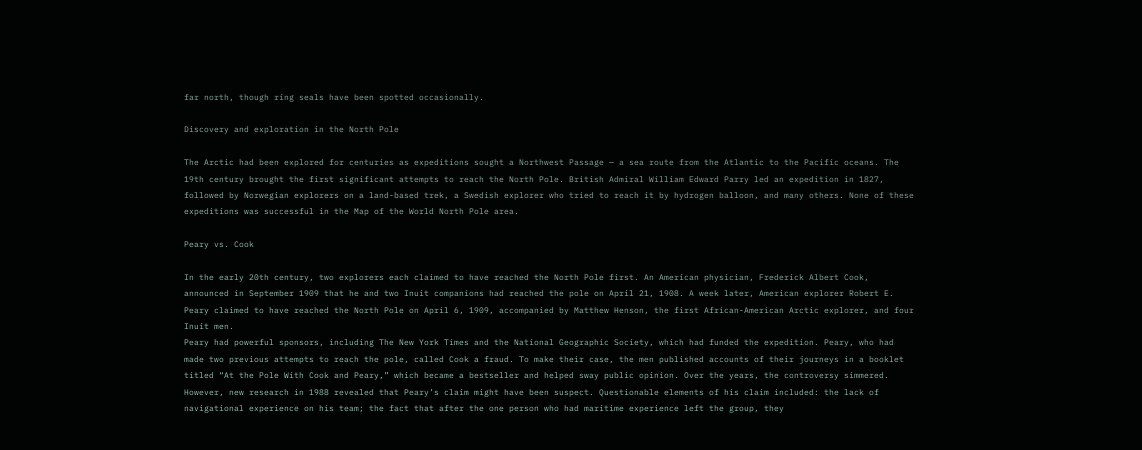far north, though ring seals have been spotted occasionally.

Discovery and exploration in the North Pole

The Arctic had been explored for centuries as expeditions sought a Northwest Passage — a sea route from the Atlantic to the Pacific oceans. The 19th century brought the first significant attempts to reach the North Pole. British Admiral William Edward Parry led an expedition in 1827, followed by Norwegian explorers on a land-based trek, a Swedish explorer who tried to reach it by hydrogen balloon, and many others. None of these expeditions was successful in the Map of the World North Pole area.

Peary vs. Cook

In the early 20th century, two explorers each claimed to have reached the North Pole first. An American physician, Frederick Albert Cook, announced in September 1909 that he and two Inuit companions had reached the pole on April 21, 1908. A week later, American explorer Robert E. Peary claimed to have reached the North Pole on April 6, 1909, accompanied by Matthew Henson, the first African-American Arctic explorer, and four Inuit men.
Peary had powerful sponsors, including The New York Times and the National Geographic Society, which had funded the expedition. Peary, who had made two previous attempts to reach the pole, called Cook a fraud. To make their case, the men published accounts of their journeys in a booklet titled “At the Pole With Cook and Peary,” which became a bestseller and helped sway public opinion. Over the years, the controversy simmered.
However, new research in 1988 revealed that Peary’s claim might have been suspect. Questionable elements of his claim included: the lack of navigational experience on his team; the fact that after the one person who had maritime experience left the group, they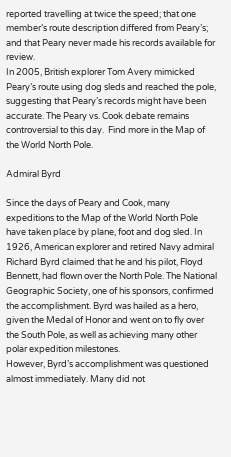reported travelling at twice the speed; that one member’s route description differed from Peary’s; and that Peary never made his records available for review.
In 2005, British explorer Tom Avery mimicked Peary’s route using dog sleds and reached the pole, suggesting that Peary’s records might have been accurate. The Peary vs. Cook debate remains controversial to this day.  Find more in the Map of the World North Pole.

Admiral Byrd

Since the days of Peary and Cook, many expeditions to the Map of the World North Pole have taken place by plane, foot and dog sled. In 1926, American explorer and retired Navy admiral Richard Byrd claimed that he and his pilot, Floyd Bennett, had flown over the North Pole. The National Geographic Society, one of his sponsors, confirmed the accomplishment. Byrd was hailed as a hero, given the Medal of Honor and went on to fly over the South Pole, as well as achieving many other polar expedition milestones.
However, Byrd’s accomplishment was questioned almost immediately. Many did not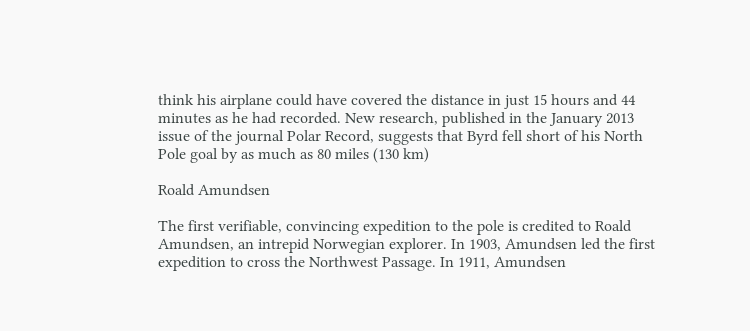think his airplane could have covered the distance in just 15 hours and 44 minutes as he had recorded. New research, published in the January 2013 issue of the journal Polar Record, suggests that Byrd fell short of his North Pole goal by as much as 80 miles (130 km)

Roald Amundsen

The first verifiable, convincing expedition to the pole is credited to Roald Amundsen, an intrepid Norwegian explorer. In 1903, Amundsen led the first expedition to cross the Northwest Passage. In 1911, Amundsen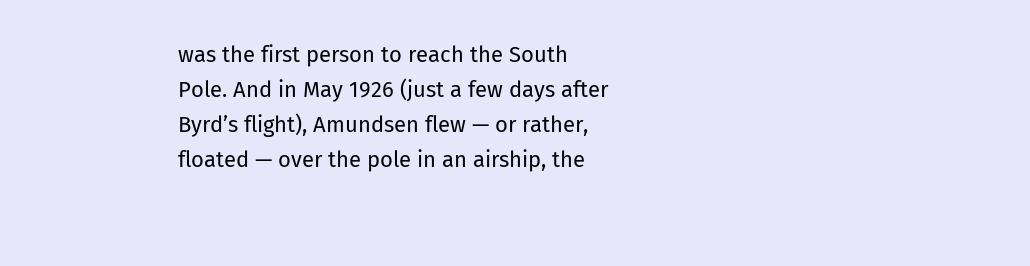was the first person to reach the South Pole. And in May 1926 (just a few days after Byrd’s flight), Amundsen flew — or rather, floated — over the pole in an airship, the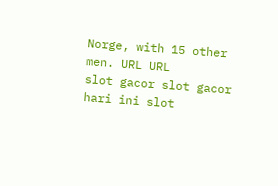Norge, with 15 other men. URL URL
slot gacor slot gacor hari ini slot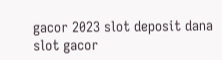gacor 2023 slot deposit dana slot gacor